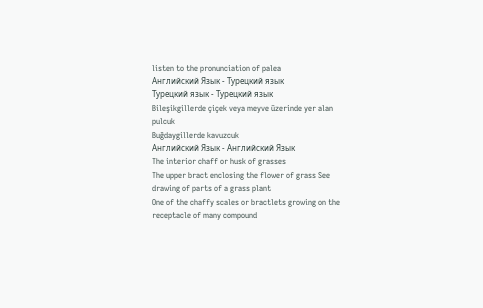listen to the pronunciation of palea
Английский Язык - Турецкий язык
Турецкий язык - Турецкий язык
Bileşikgillerde çiçek veya meyve üzerinde yer alan pulcuk
Buğdaygillerde kavuzcuk
Английский Язык - Английский Язык
The interior chaff or husk of grasses
The upper bract enclosing the flower of grass See drawing of parts of a grass plant
One of the chaffy scales or bractlets growing on the receptacle of many compound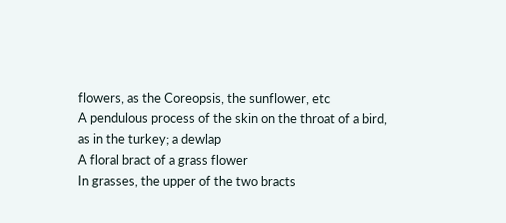flowers, as the Coreopsis, the sunflower, etc
A pendulous process of the skin on the throat of a bird, as in the turkey; a dewlap
A floral bract of a grass flower
In grasses, the upper of the two bracts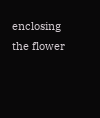enclosing the flower